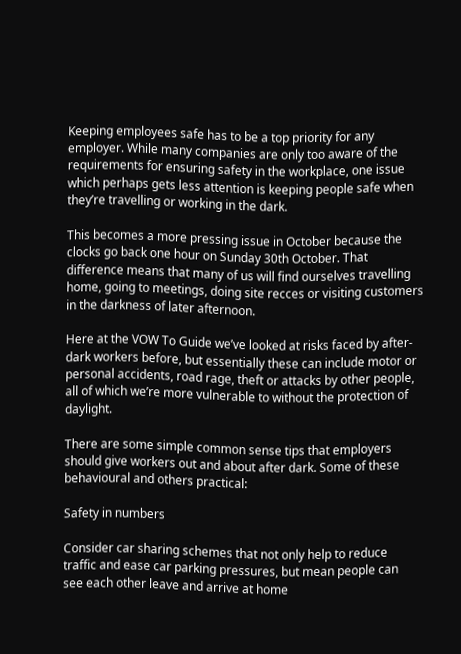Keeping employees safe has to be a top priority for any employer. While many companies are only too aware of the requirements for ensuring safety in the workplace, one issue which perhaps gets less attention is keeping people safe when they’re travelling or working in the dark.

This becomes a more pressing issue in October because the clocks go back one hour on Sunday 30th October. That difference means that many of us will find ourselves travelling home, going to meetings, doing site recces or visiting customers in the darkness of later afternoon.

Here at the VOW To Guide we’ve looked at risks faced by after-dark workers before, but essentially these can include motor or personal accidents, road rage, theft or attacks by other people, all of which we’re more vulnerable to without the protection of daylight.

There are some simple common sense tips that employers should give workers out and about after dark. Some of these behavioural and others practical:

Safety in numbers

Consider car sharing schemes that not only help to reduce traffic and ease car parking pressures, but mean people can see each other leave and arrive at home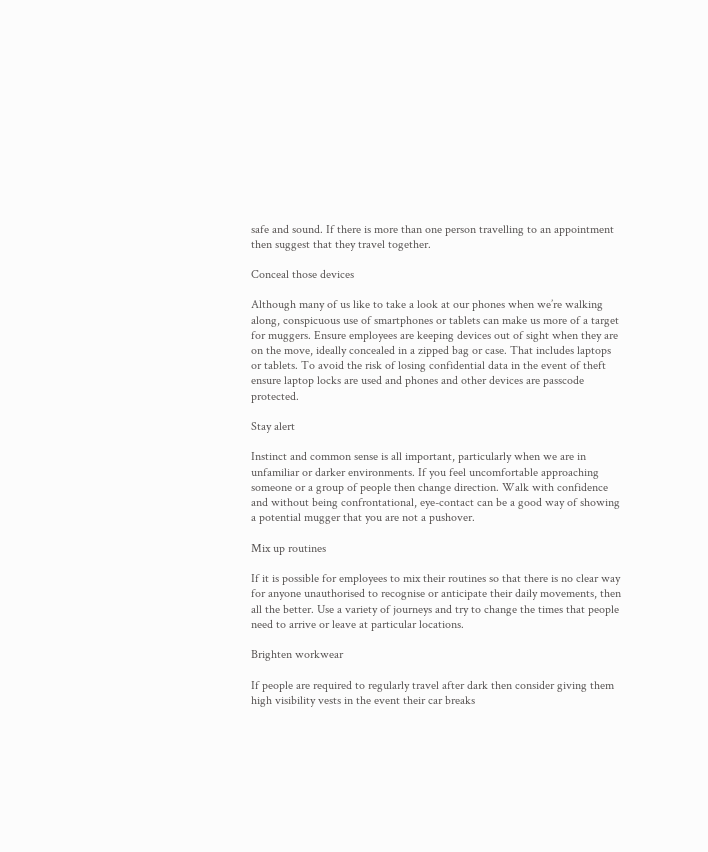safe and sound. If there is more than one person travelling to an appointment then suggest that they travel together.

Conceal those devices

Although many of us like to take a look at our phones when we’re walking along, conspicuous use of smartphones or tablets can make us more of a target for muggers. Ensure employees are keeping devices out of sight when they are on the move, ideally concealed in a zipped bag or case. That includes laptops or tablets. To avoid the risk of losing confidential data in the event of theft ensure laptop locks are used and phones and other devices are passcode protected.

Stay alert

Instinct and common sense is all important, particularly when we are in unfamiliar or darker environments. If you feel uncomfortable approaching someone or a group of people then change direction. Walk with confidence and without being confrontational, eye-contact can be a good way of showing a potential mugger that you are not a pushover.

Mix up routines

If it is possible for employees to mix their routines so that there is no clear way for anyone unauthorised to recognise or anticipate their daily movements, then all the better. Use a variety of journeys and try to change the times that people need to arrive or leave at particular locations.

Brighten workwear

If people are required to regularly travel after dark then consider giving them high visibility vests in the event their car breaks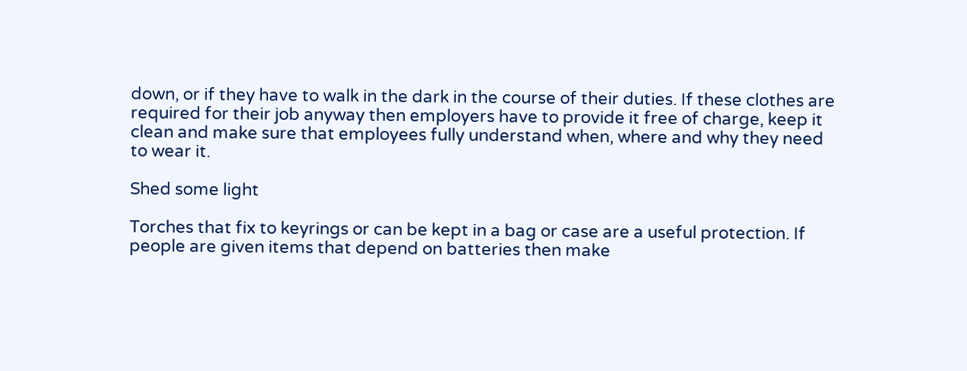down, or if they have to walk in the dark in the course of their duties. If these clothes are required for their job anyway then employers have to provide it free of charge, keep it clean and make sure that employees fully understand when, where and why they need to wear it.

Shed some light

Torches that fix to keyrings or can be kept in a bag or case are a useful protection. If people are given items that depend on batteries then make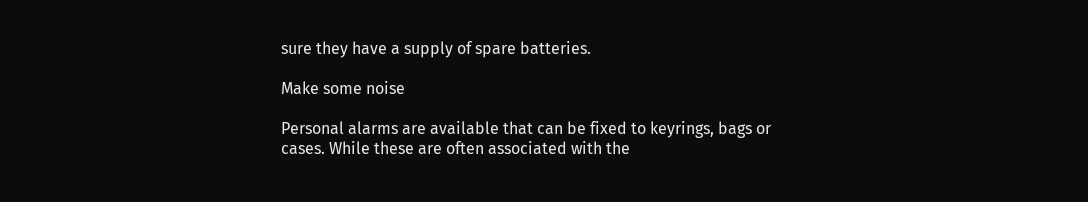sure they have a supply of spare batteries.

Make some noise

Personal alarms are available that can be fixed to keyrings, bags or cases. While these are often associated with the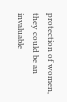protection of women, they could be an invaluable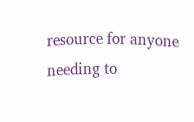resource for anyone needing to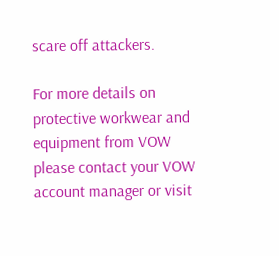scare off attackers.

For more details on protective workwear and equipment from VOW please contact your VOW account manager or visit